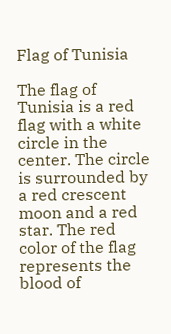Flag of Tunisia

The flag of Tunisia is a red flag with a white circle in the center. The circle is surrounded by a red crescent moon and a red star. The red color of the flag represents the blood of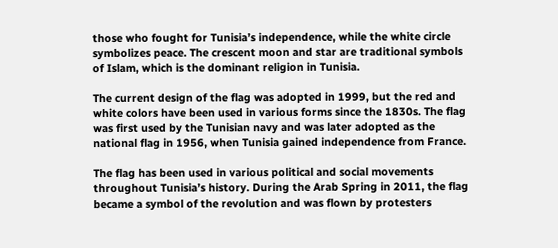those who fought for Tunisia’s independence, while the white circle symbolizes peace. The crescent moon and star are traditional symbols of Islam, which is the dominant religion in Tunisia.

The current design of the flag was adopted in 1999, but the red and white colors have been used in various forms since the 1830s. The flag was first used by the Tunisian navy and was later adopted as the national flag in 1956, when Tunisia gained independence from France.

The flag has been used in various political and social movements throughout Tunisia’s history. During the Arab Spring in 2011, the flag became a symbol of the revolution and was flown by protesters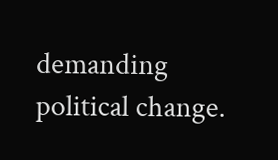demanding political change.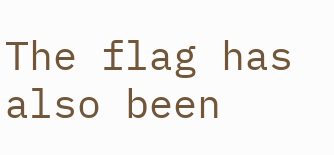The flag has also been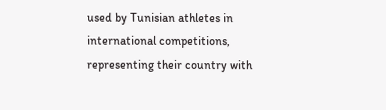used by Tunisian athletes in international competitions, representing their country with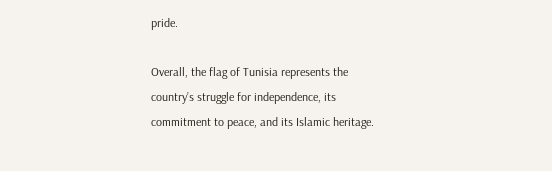pride.

Overall, the flag of Tunisia represents the country’s struggle for independence, its commitment to peace, and its Islamic heritage.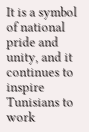It is a symbol of national pride and unity, and it continues to inspire Tunisians to work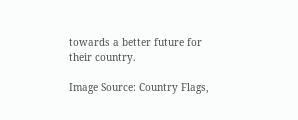towards a better future for their country.

Image Source: Country Flags,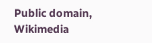Public domain, Wikimedia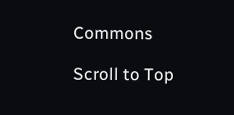Commons

Scroll to Top